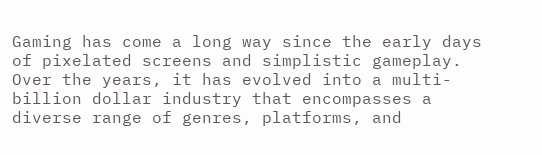Gaming has come a long way since the early days of pixelated screens and simplistic gameplay. Over the years, it has evolved into a multi-billion dollar industry that encompasses a diverse range of genres, platforms, and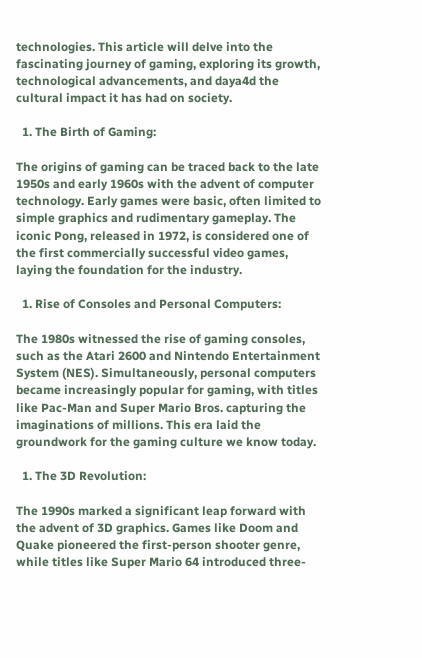technologies. This article will delve into the fascinating journey of gaming, exploring its growth, technological advancements, and daya4d the cultural impact it has had on society.

  1. The Birth of Gaming:

The origins of gaming can be traced back to the late 1950s and early 1960s with the advent of computer technology. Early games were basic, often limited to simple graphics and rudimentary gameplay. The iconic Pong, released in 1972, is considered one of the first commercially successful video games, laying the foundation for the industry.

  1. Rise of Consoles and Personal Computers:

The 1980s witnessed the rise of gaming consoles, such as the Atari 2600 and Nintendo Entertainment System (NES). Simultaneously, personal computers became increasingly popular for gaming, with titles like Pac-Man and Super Mario Bros. capturing the imaginations of millions. This era laid the groundwork for the gaming culture we know today.

  1. The 3D Revolution:

The 1990s marked a significant leap forward with the advent of 3D graphics. Games like Doom and Quake pioneered the first-person shooter genre, while titles like Super Mario 64 introduced three-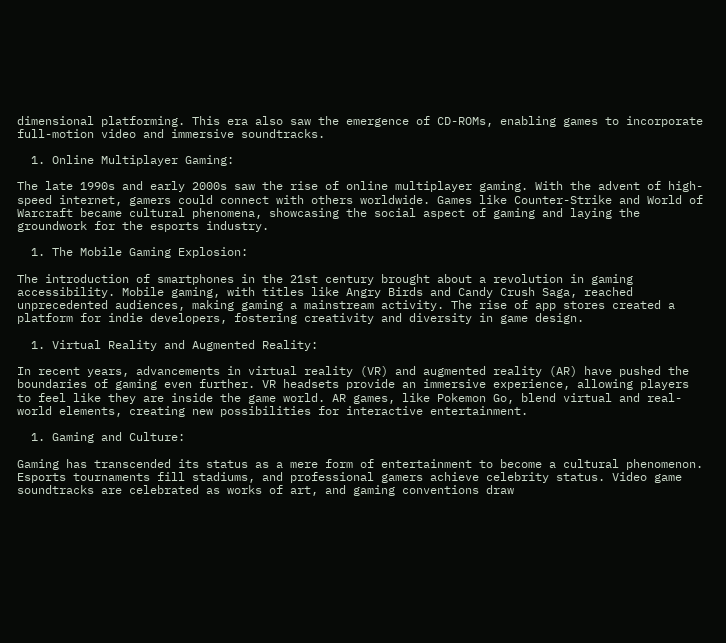dimensional platforming. This era also saw the emergence of CD-ROMs, enabling games to incorporate full-motion video and immersive soundtracks.

  1. Online Multiplayer Gaming:

The late 1990s and early 2000s saw the rise of online multiplayer gaming. With the advent of high-speed internet, gamers could connect with others worldwide. Games like Counter-Strike and World of Warcraft became cultural phenomena, showcasing the social aspect of gaming and laying the groundwork for the esports industry.

  1. The Mobile Gaming Explosion:

The introduction of smartphones in the 21st century brought about a revolution in gaming accessibility. Mobile gaming, with titles like Angry Birds and Candy Crush Saga, reached unprecedented audiences, making gaming a mainstream activity. The rise of app stores created a platform for indie developers, fostering creativity and diversity in game design.

  1. Virtual Reality and Augmented Reality:

In recent years, advancements in virtual reality (VR) and augmented reality (AR) have pushed the boundaries of gaming even further. VR headsets provide an immersive experience, allowing players to feel like they are inside the game world. AR games, like Pokemon Go, blend virtual and real-world elements, creating new possibilities for interactive entertainment.

  1. Gaming and Culture:

Gaming has transcended its status as a mere form of entertainment to become a cultural phenomenon. Esports tournaments fill stadiums, and professional gamers achieve celebrity status. Video game soundtracks are celebrated as works of art, and gaming conventions draw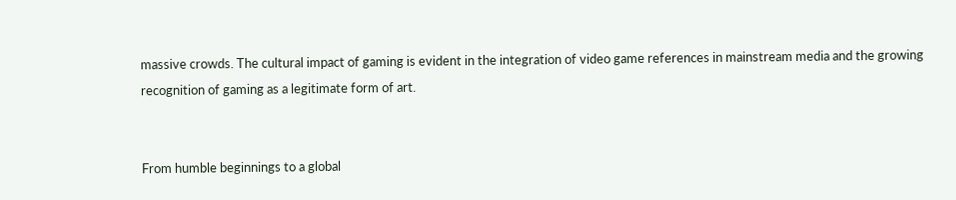massive crowds. The cultural impact of gaming is evident in the integration of video game references in mainstream media and the growing recognition of gaming as a legitimate form of art.


From humble beginnings to a global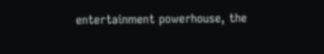entertainment powerhouse, the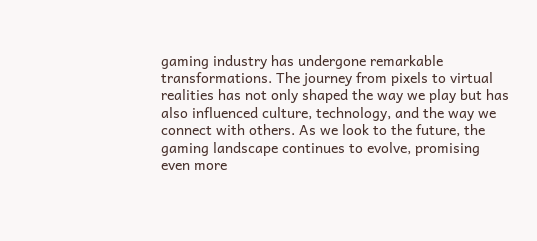gaming industry has undergone remarkable transformations. The journey from pixels to virtual realities has not only shaped the way we play but has also influenced culture, technology, and the way we connect with others. As we look to the future, the gaming landscape continues to evolve, promising even more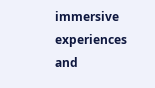immersive experiences and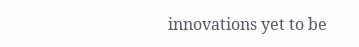innovations yet to be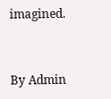imagined.


By Admin